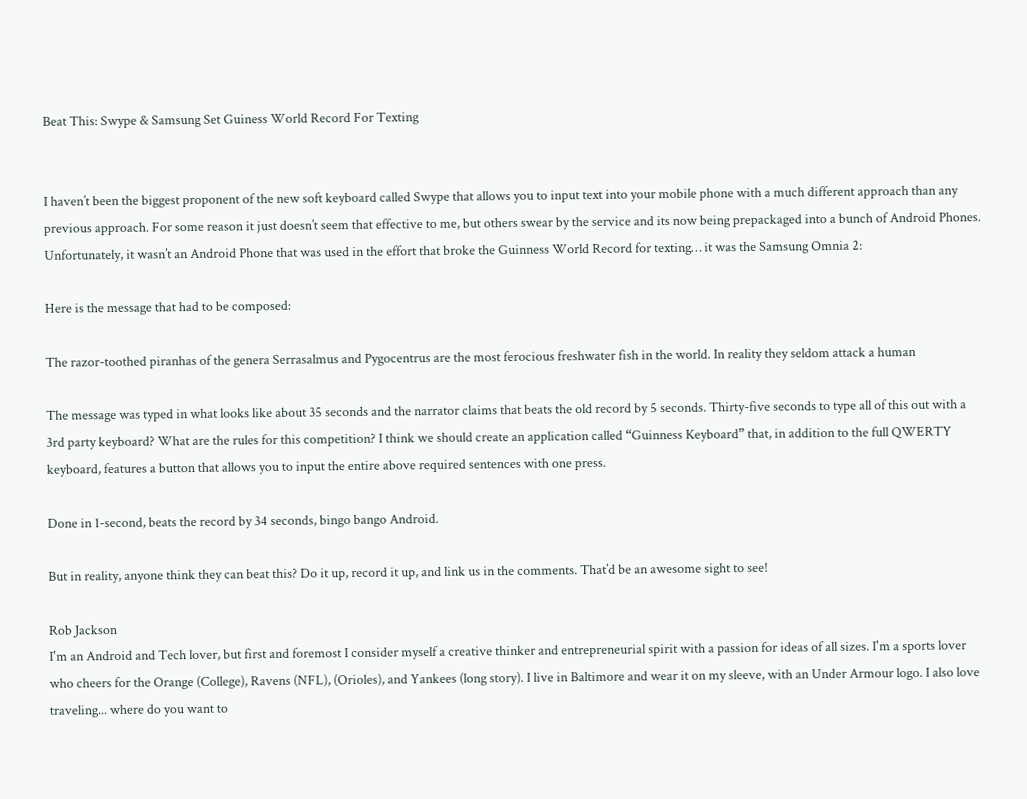Beat This: Swype & Samsung Set Guiness World Record For Texting


I haven’t been the biggest proponent of the new soft keyboard called Swype that allows you to input text into your mobile phone with a much different approach than any previous approach. For some reason it just doesn’t seem that effective to me, but others swear by the service and its now being prepackaged into a bunch of Android Phones. Unfortunately, it wasn’t an Android Phone that was used in the effort that broke the Guinness World Record for texting… it was the Samsung Omnia 2:

Here is the message that had to be composed:

The razor-toothed piranhas of the genera Serrasalmus and Pygocentrus are the most ferocious freshwater fish in the world. In reality they seldom attack a human

The message was typed in what looks like about 35 seconds and the narrator claims that beats the old record by 5 seconds. Thirty-five seconds to type all of this out with a 3rd party keyboard? What are the rules for this competition? I think we should create an application called “Guinness Keyboard” that, in addition to the full QWERTY keyboard, features a button that allows you to input the entire above required sentences with one press.

Done in 1-second, beats the record by 34 seconds, bingo bango Android.

But in reality, anyone think they can beat this? Do it up, record it up, and link us in the comments. That’d be an awesome sight to see!

Rob Jackson
I'm an Android and Tech lover, but first and foremost I consider myself a creative thinker and entrepreneurial spirit with a passion for ideas of all sizes. I'm a sports lover who cheers for the Orange (College), Ravens (NFL), (Orioles), and Yankees (long story). I live in Baltimore and wear it on my sleeve, with an Under Armour logo. I also love traveling... where do you want to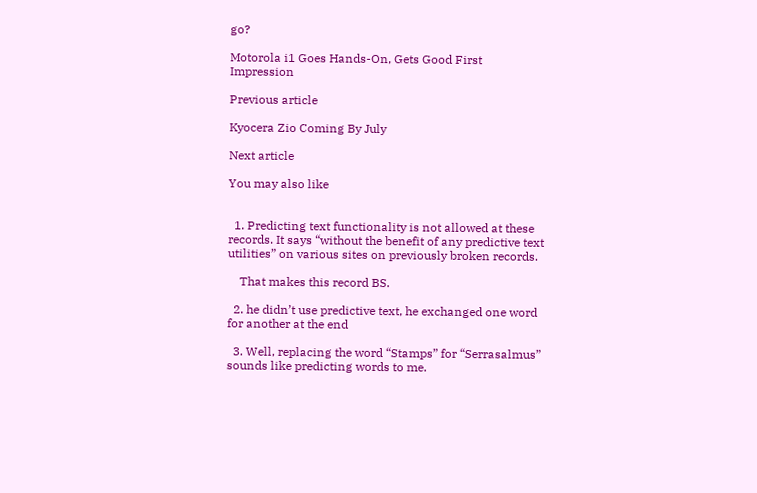go?

Motorola i1 Goes Hands-On, Gets Good First Impression

Previous article

Kyocera Zio Coming By July

Next article

You may also like


  1. Predicting text functionality is not allowed at these records. It says “without the benefit of any predictive text utilities” on various sites on previously broken records.

    That makes this record BS.

  2. he didn’t use predictive text, he exchanged one word for another at the end

  3. Well, replacing the word “Stamps” for “Serrasalmus” sounds like predicting words to me.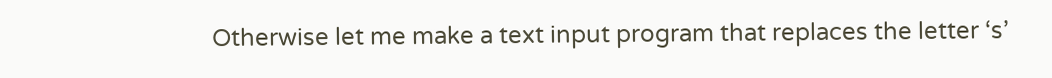Otherwise let me make a text input program that replaces the letter ‘s’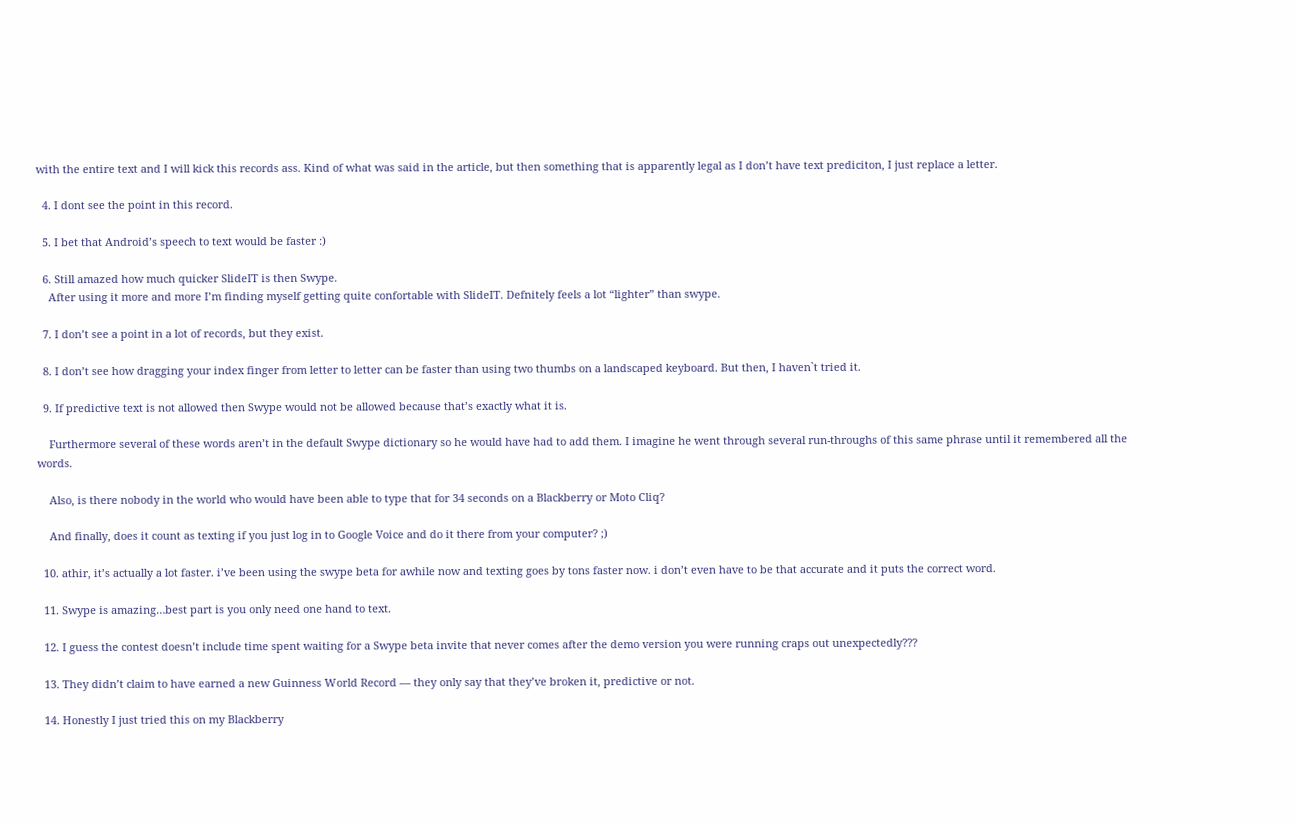with the entire text and I will kick this records ass. Kind of what was said in the article, but then something that is apparently legal as I don’t have text prediciton, I just replace a letter.

  4. I dont see the point in this record.

  5. I bet that Android’s speech to text would be faster :)

  6. Still amazed how much quicker SlideIT is then Swype.
    After using it more and more I’m finding myself getting quite confortable with SlideIT. Defnitely feels a lot “lighter” than swype.

  7. I don’t see a point in a lot of records, but they exist.

  8. I don’t see how dragging your index finger from letter to letter can be faster than using two thumbs on a landscaped keyboard. But then, I haven`t tried it.

  9. If predictive text is not allowed then Swype would not be allowed because that’s exactly what it is.

    Furthermore several of these words aren’t in the default Swype dictionary so he would have had to add them. I imagine he went through several run-throughs of this same phrase until it remembered all the words.

    Also, is there nobody in the world who would have been able to type that for 34 seconds on a Blackberry or Moto Cliq?

    And finally, does it count as texting if you just log in to Google Voice and do it there from your computer? ;)

  10. athir, it’s actually a lot faster. i’ve been using the swype beta for awhile now and texting goes by tons faster now. i don’t even have to be that accurate and it puts the correct word.

  11. Swype is amazing…best part is you only need one hand to text.

  12. I guess the contest doesn’t include time spent waiting for a Swype beta invite that never comes after the demo version you were running craps out unexpectedly???

  13. They didn’t claim to have earned a new Guinness World Record — they only say that they’ve broken it, predictive or not.

  14. Honestly I just tried this on my Blackberry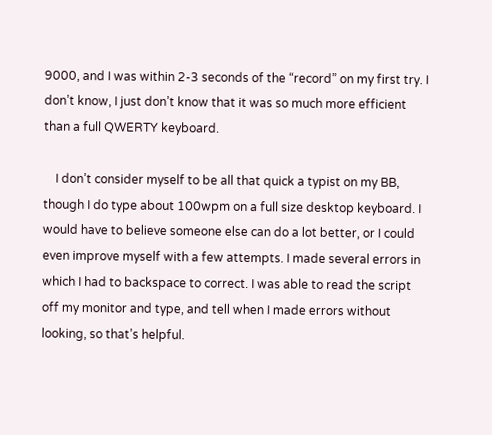9000, and I was within 2-3 seconds of the “record” on my first try. I don’t know, I just don’t know that it was so much more efficient than a full QWERTY keyboard.

    I don’t consider myself to be all that quick a typist on my BB, though I do type about 100wpm on a full size desktop keyboard. I would have to believe someone else can do a lot better, or I could even improve myself with a few attempts. I made several errors in which I had to backspace to correct. I was able to read the script off my monitor and type, and tell when I made errors without looking, so that’s helpful.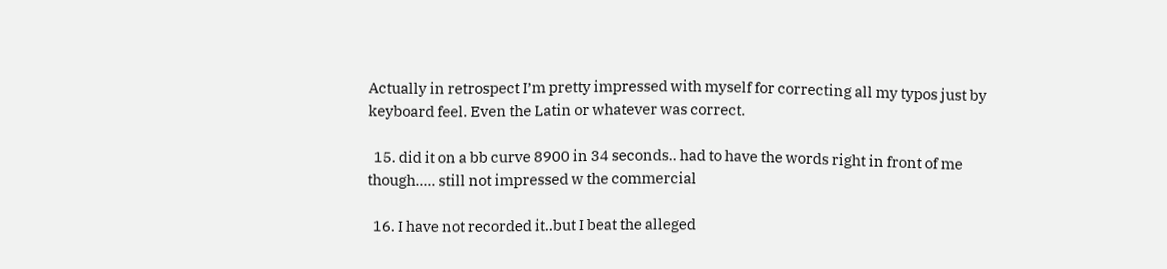Actually in retrospect I’m pretty impressed with myself for correcting all my typos just by keyboard feel. Even the Latin or whatever was correct.

  15. did it on a bb curve 8900 in 34 seconds.. had to have the words right in front of me though….. still not impressed w the commercial

  16. I have not recorded it..but I beat the alleged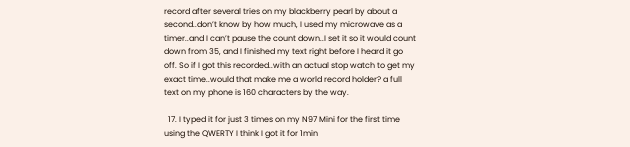record after several tries on my blackberry pearl by about a second..don’t know by how much, I used my microwave as a timer..and I can’t pause the count down..I set it so it would count down from 35, and I finished my text right before I heard it go off. So if I got this recorded..with an actual stop watch to get my exact time..would that make me a world record holder? a full text on my phone is 160 characters by the way.

  17. I typed it for just 3 times on my N97 Mini for the first time using the QWERTY I think I got it for 1min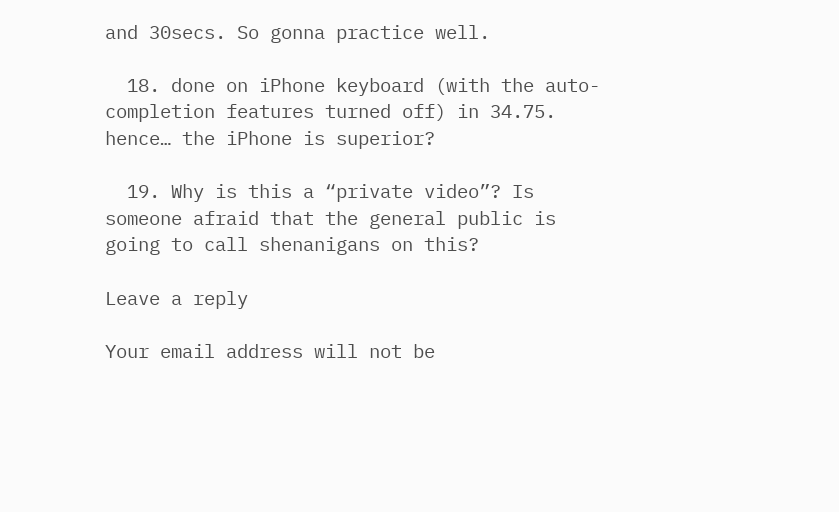and 30secs. So gonna practice well.

  18. done on iPhone keyboard (with the auto-completion features turned off) in 34.75. hence… the iPhone is superior?

  19. Why is this a “private video”? Is someone afraid that the general public is going to call shenanigans on this?

Leave a reply

Your email address will not be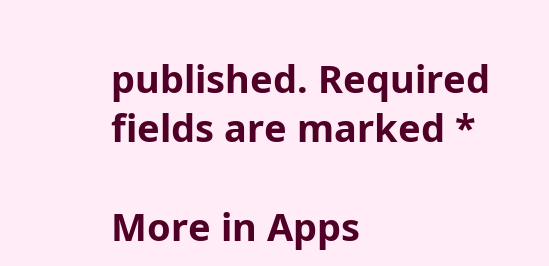published. Required fields are marked *

More in Apps